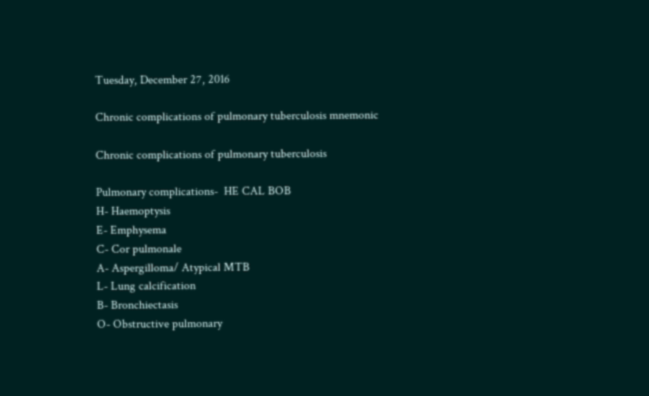Tuesday, December 27, 2016

Chronic complications of pulmonary tuberculosis mnemonic

Chronic complications of pulmonary tuberculosis

Pulmonary complications-  HE CAL BOB
H- Haemoptysis
E- Emphysema
C- Cor pulmonale
A- Aspergilloma/ Atypical MTB
L- Lung calcification
B- Bronchiectasis
O- Obstructive pulmonary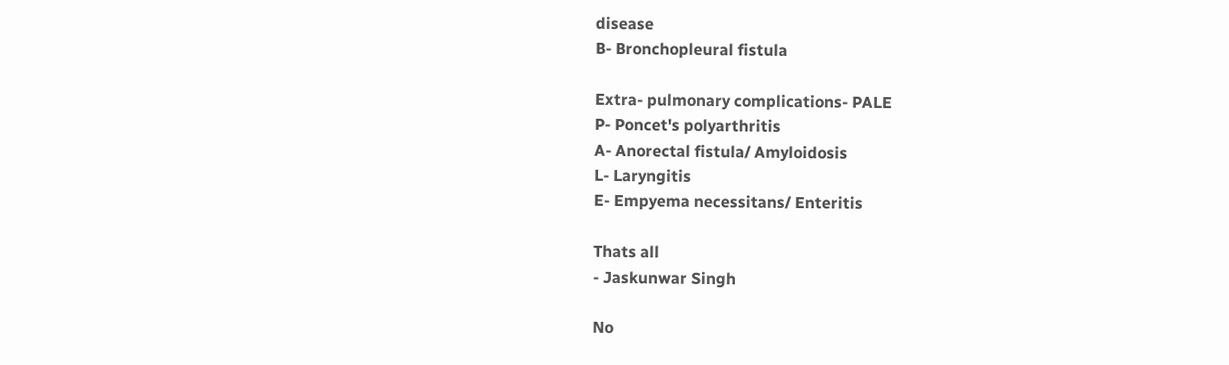disease
B- Bronchopleural fistula

Extra- pulmonary complications- PALE
P- Poncet's polyarthritis
A- Anorectal fistula/ Amyloidosis
L- Laryngitis
E- Empyema necessitans/ Enteritis

Thats all
- Jaskunwar Singh

No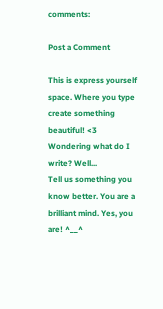comments:

Post a Comment

This is express yourself space. Where you type create something beautiful! <3
Wondering what do I write? Well...
Tell us something you know better. You are a brilliant mind. Yes, you are! ^__^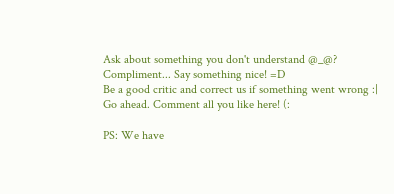Ask about something you don't understand @_@?
Compliment... Say something nice! =D
Be a good critic and correct us if something went wrong :|
Go ahead. Comment all you like here! (:

PS: We have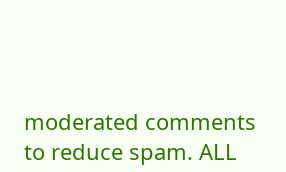moderated comments to reduce spam. ALL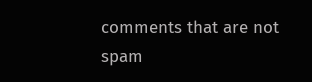comments that are not spam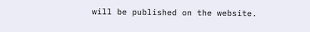will be published on the website.